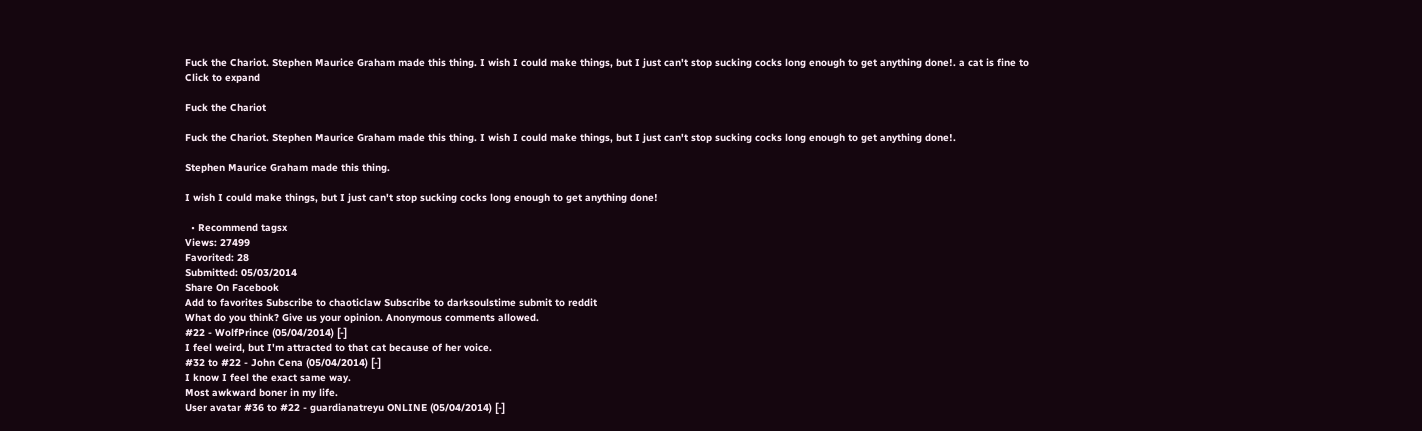Fuck the Chariot. Stephen Maurice Graham made this thing. I wish I could make things, but I just can't stop sucking cocks long enough to get anything done!. a cat is fine to
Click to expand

Fuck the Chariot

Fuck the Chariot. Stephen Maurice Graham made this thing. I wish I could make things, but I just can't stop sucking cocks long enough to get anything done!.

Stephen Maurice Graham made this thing.

I wish I could make things, but I just can't stop sucking cocks long enough to get anything done!

  • Recommend tagsx
Views: 27499
Favorited: 28
Submitted: 05/03/2014
Share On Facebook
Add to favorites Subscribe to chaoticlaw Subscribe to darksoulstime submit to reddit
What do you think? Give us your opinion. Anonymous comments allowed.
#22 - WolfPrince (05/04/2014) [-]
I feel weird, but I'm attracted to that cat because of her voice.
#32 to #22 - John Cena (05/04/2014) [-]
I know I feel the exact same way.
Most awkward boner in my life.
User avatar #36 to #22 - guardianatreyu ONLINE (05/04/2014) [-]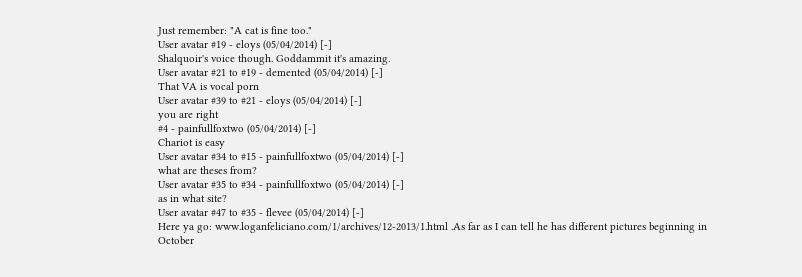Just remember: "A cat is fine too."
User avatar #19 - eloys (05/04/2014) [-]
Shalquoir's voice though. Goddammit it's amazing.
User avatar #21 to #19 - demented (05/04/2014) [-]
That VA is vocal porn
User avatar #39 to #21 - eloys (05/04/2014) [-]
you are right
#4 - painfullfoxtwo (05/04/2014) [-]
Chariot is easy
User avatar #34 to #15 - painfullfoxtwo (05/04/2014) [-]
what are theses from?
User avatar #35 to #34 - painfullfoxtwo (05/04/2014) [-]
as in what site?
User avatar #47 to #35 - flevee (05/04/2014) [-]
Here ya go: www.loganfeliciano.com/1/archives/12-2013/1.html .As far as I can tell he has different pictures beginning in October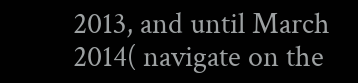2013, and until March 2014( navigate on the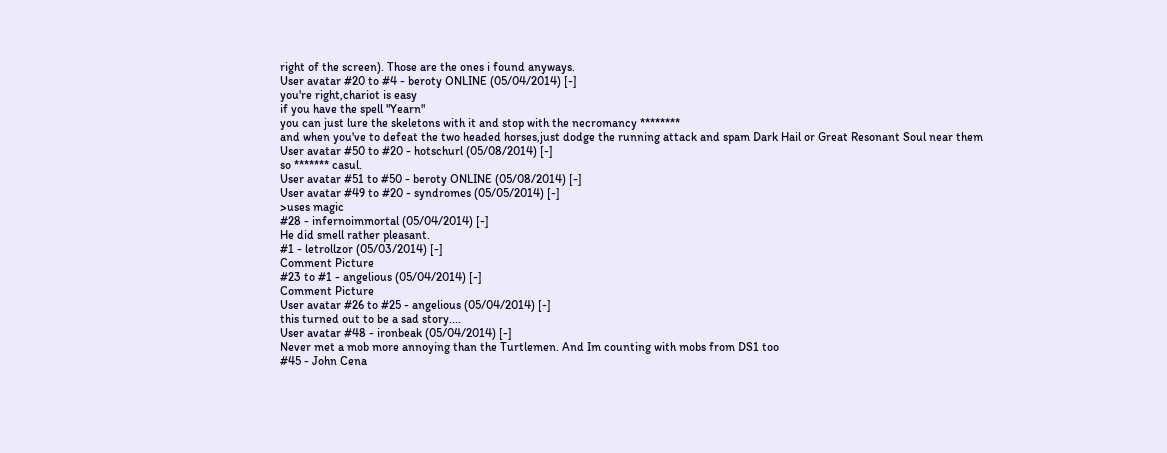right of the screen). Those are the ones i found anyways.
User avatar #20 to #4 - beroty ONLINE (05/04/2014) [-]
you're right,chariot is easy
if you have the spell "Yearn"
you can just lure the skeletons with it and stop with the necromancy ********
and when you've to defeat the two headed horses,just dodge the running attack and spam Dark Hail or Great Resonant Soul near them
User avatar #50 to #20 - hotschurl (05/08/2014) [-]
so ******* casul.
User avatar #51 to #50 - beroty ONLINE (05/08/2014) [-]
User avatar #49 to #20 - syndromes (05/05/2014) [-]
>uses magic
#28 - infernoimmortal (05/04/2014) [-]
He did smell rather pleasant.
#1 - letrollzor (05/03/2014) [-]
Comment Picture
#23 to #1 - angelious (05/04/2014) [-]
Comment Picture
User avatar #26 to #25 - angelious (05/04/2014) [-]
this turned out to be a sad story....
User avatar #48 - ironbeak (05/04/2014) [-]
Never met a mob more annoying than the Turtlemen. And Im counting with mobs from DS1 too
#45 - John Cena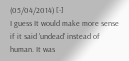(05/04/2014) [-]
I guess It would make more sense if it said 'undead' instead of human. It was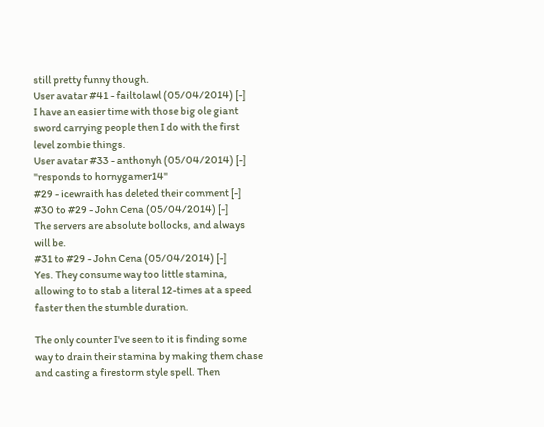still pretty funny though.
User avatar #41 - failtolawl (05/04/2014) [-]
I have an easier time with those big ole giant sword carrying people then I do with the first level zombie things.
User avatar #33 - anthonyh (05/04/2014) [-]
"responds to hornygamer14"
#29 - icewraith has deleted their comment [-]
#30 to #29 - John Cena (05/04/2014) [-]
The servers are absolute bollocks, and always will be.
#31 to #29 - John Cena (05/04/2014) [-]
Yes. They consume way too little stamina, allowing to to stab a literal 12-times at a speed faster then the stumble duration.

The only counter I've seen to it is finding some way to drain their stamina by making them chase and casting a firestorm style spell. Then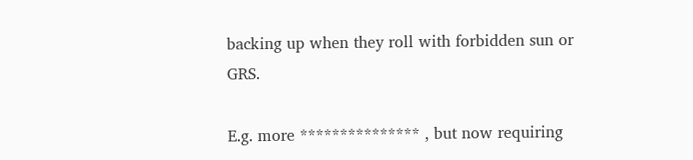backing up when they roll with forbidden sun or GRS.

E.g. more *************** , but now requiring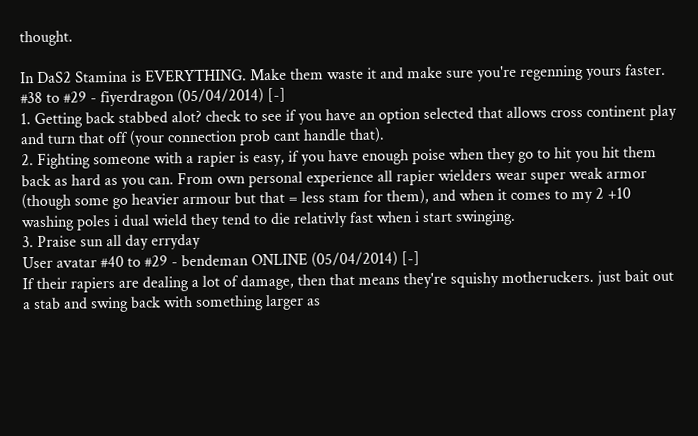thought.

In DaS2 Stamina is EVERYTHING. Make them waste it and make sure you're regenning yours faster.
#38 to #29 - fiyerdragon (05/04/2014) [-]
1. Getting back stabbed alot? check to see if you have an option selected that allows cross continent play and turn that off (your connection prob cant handle that).
2. Fighting someone with a rapier is easy, if you have enough poise when they go to hit you hit them back as hard as you can. From own personal experience all rapier wielders wear super weak armor (though some go heavier armour but that = less stam for them), and when it comes to my 2 +10 washing poles i dual wield they tend to die relativly fast when i start swinging.
3. Praise sun all day erryday
User avatar #40 to #29 - bendeman ONLINE (05/04/2014) [-]
If their rapiers are dealing a lot of damage, then that means they're squishy motheruckers. just bait out a stab and swing back with something larger as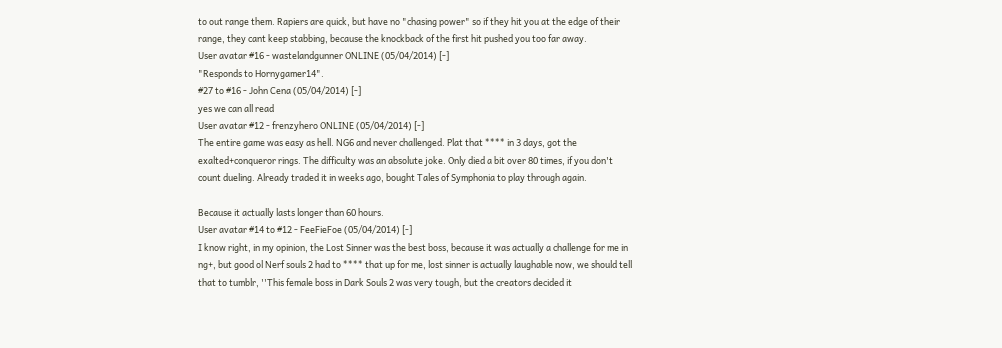to out range them. Rapiers are quick, but have no "chasing power" so if they hit you at the edge of their range, they cant keep stabbing, because the knockback of the first hit pushed you too far away.
User avatar #16 - wastelandgunner ONLINE (05/04/2014) [-]
"Responds to Hornygamer14".
#27 to #16 - John Cena (05/04/2014) [-]
yes we can all read
User avatar #12 - frenzyhero ONLINE (05/04/2014) [-]
The entire game was easy as hell. NG6 and never challenged. Plat that **** in 3 days, got the exalted+conqueror rings. The difficulty was an absolute joke. Only died a bit over 80 times, if you don't count dueling. Already traded it in weeks ago, bought Tales of Symphonia to play through again.

Because it actually lasts longer than 60 hours.
User avatar #14 to #12 - FeeFieFoe (05/04/2014) [-]
I know right, in my opinion, the Lost Sinner was the best boss, because it was actually a challenge for me in ng+, but good ol Nerf souls 2 had to **** that up for me, lost sinner is actually laughable now, we should tell that to tumblr, ''This female boss in Dark Souls 2 was very tough, but the creators decided it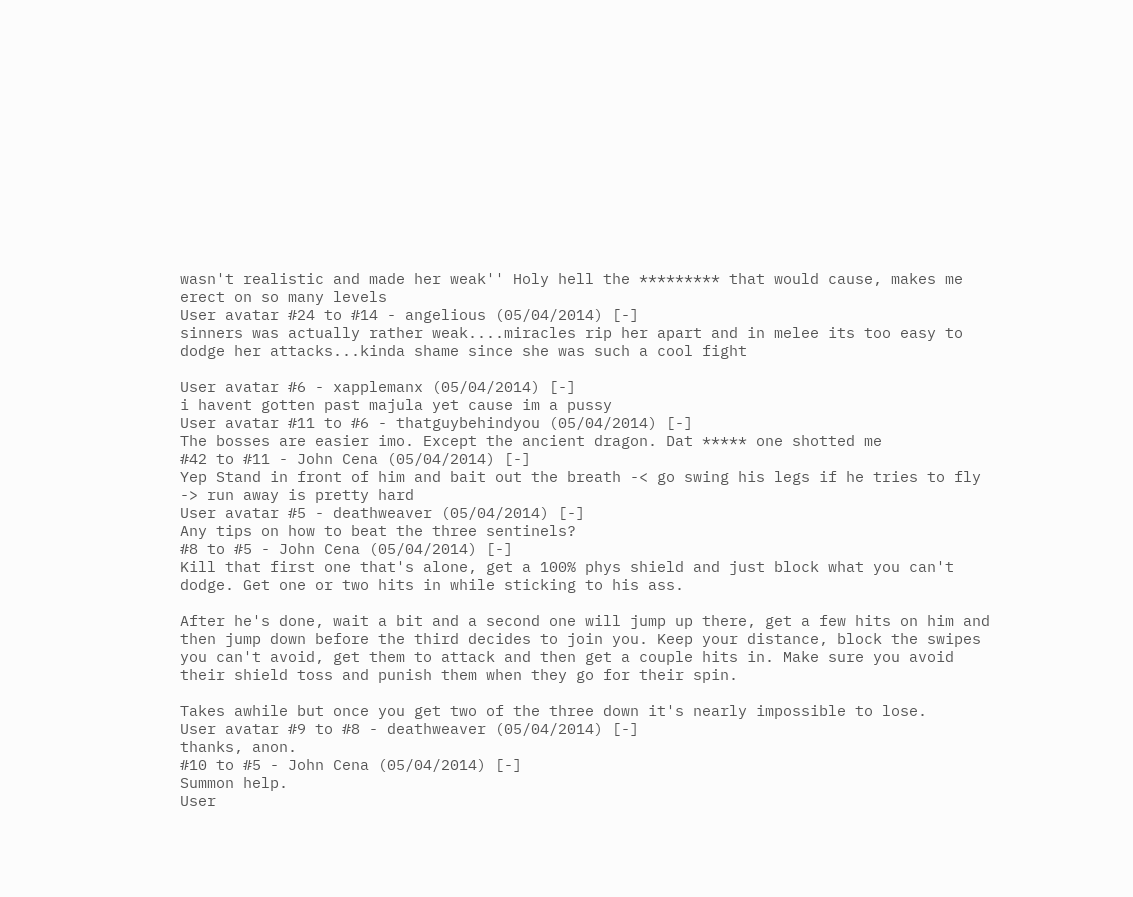wasn't realistic and made her weak'' Holy hell the ********* that would cause, makes me erect on so many levels
User avatar #24 to #14 - angelious (05/04/2014) [-]
sinners was actually rather weak....miracles rip her apart and in melee its too easy to dodge her attacks...kinda shame since she was such a cool fight

User avatar #6 - xapplemanx (05/04/2014) [-]
i havent gotten past majula yet cause im a pussy
User avatar #11 to #6 - thatguybehindyou (05/04/2014) [-]
The bosses are easier imo. Except the ancient dragon. Dat ***** one shotted me
#42 to #11 - John Cena (05/04/2014) [-]
Yep Stand in front of him and bait out the breath -< go swing his legs if he tries to fly -> run away is pretty hard
User avatar #5 - deathweaver (05/04/2014) [-]
Any tips on how to beat the three sentinels?
#8 to #5 - John Cena (05/04/2014) [-]
Kill that first one that's alone, get a 100% phys shield and just block what you can't dodge. Get one or two hits in while sticking to his ass.

After he's done, wait a bit and a second one will jump up there, get a few hits on him and then jump down before the third decides to join you. Keep your distance, block the swipes you can't avoid, get them to attack and then get a couple hits in. Make sure you avoid their shield toss and punish them when they go for their spin.

Takes awhile but once you get two of the three down it's nearly impossible to lose.
User avatar #9 to #8 - deathweaver (05/04/2014) [-]
thanks, anon.
#10 to #5 - John Cena (05/04/2014) [-]
Summon help.
User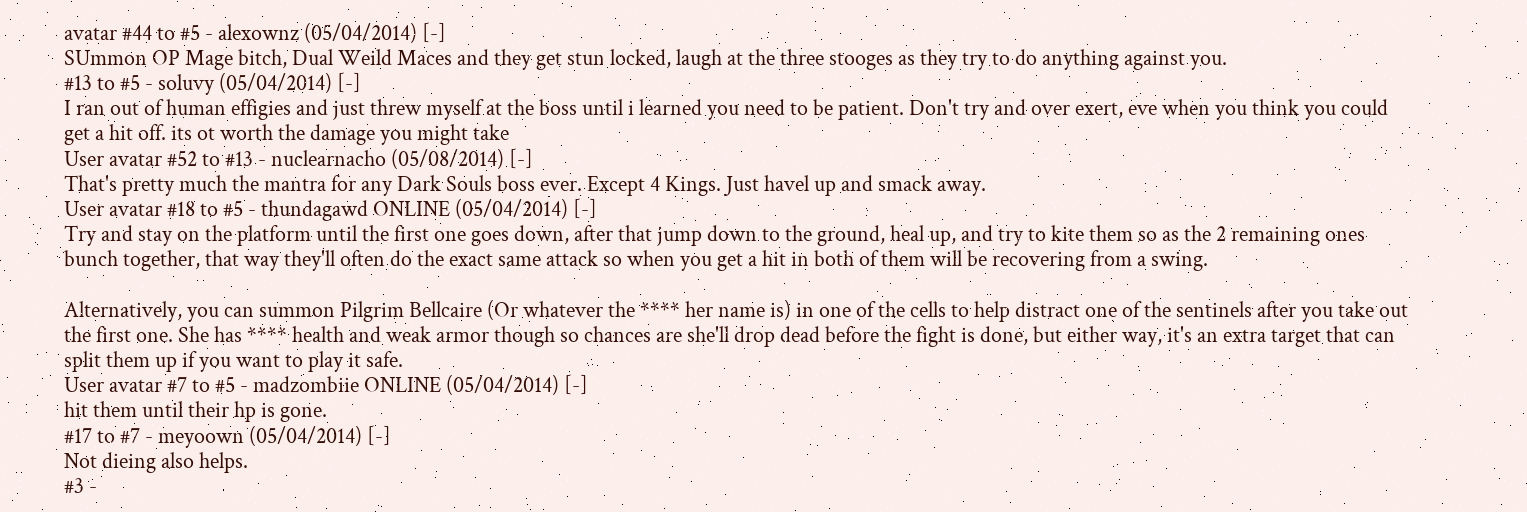avatar #44 to #5 - alexownz (05/04/2014) [-]
SUmmon OP Mage bitch, Dual Weild Maces and they get stun locked, laugh at the three stooges as they try to do anything against you.
#13 to #5 - soluvy (05/04/2014) [-]
I ran out of human effigies and just threw myself at the boss until i learned you need to be patient. Don't try and over exert, eve when you think you could get a hit off. its ot worth the damage you might take
User avatar #52 to #13 - nuclearnacho (05/08/2014) [-]
That's pretty much the mantra for any Dark Souls boss ever. Except 4 Kings. Just havel up and smack away.
User avatar #18 to #5 - thundagawd ONLINE (05/04/2014) [-]
Try and stay on the platform until the first one goes down, after that jump down to the ground, heal up, and try to kite them so as the 2 remaining ones bunch together, that way they'll often do the exact same attack so when you get a hit in both of them will be recovering from a swing.

Alternatively, you can summon Pilgrim Bellcaire (Or whatever the **** her name is) in one of the cells to help distract one of the sentinels after you take out the first one. She has **** health and weak armor though so chances are she'll drop dead before the fight is done, but either way, it's an extra target that can split them up if you want to play it safe.
User avatar #7 to #5 - madzombiie ONLINE (05/04/2014) [-]
hit them until their hp is gone.
#17 to #7 - meyoown (05/04/2014) [-]
Not dieing also helps.
#3 -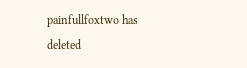painfullfoxtwo has deleted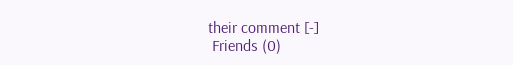their comment [-]
 Friends (0)